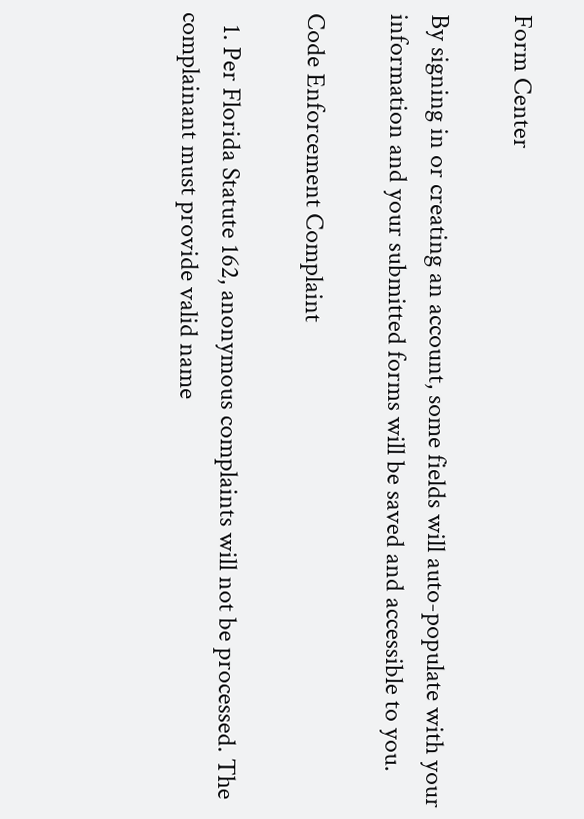Form Center

By signing in or creating an account, some fields will auto-populate with your information and your submitted forms will be saved and accessible to you.

Code Enforcement Complaint

  1. Per Florida Statute 162, anonymous complaints will not be processed. The complainant must provide valid name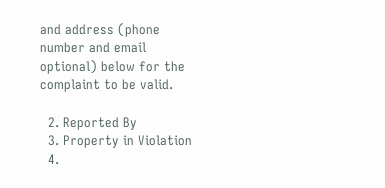and address (phone number and email optional) below for the complaint to be valid.

  2. Reported By
  3. Property in Violation
  4.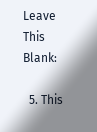Leave This Blank:

  5. This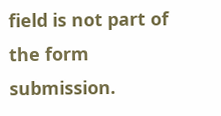field is not part of the form submission.